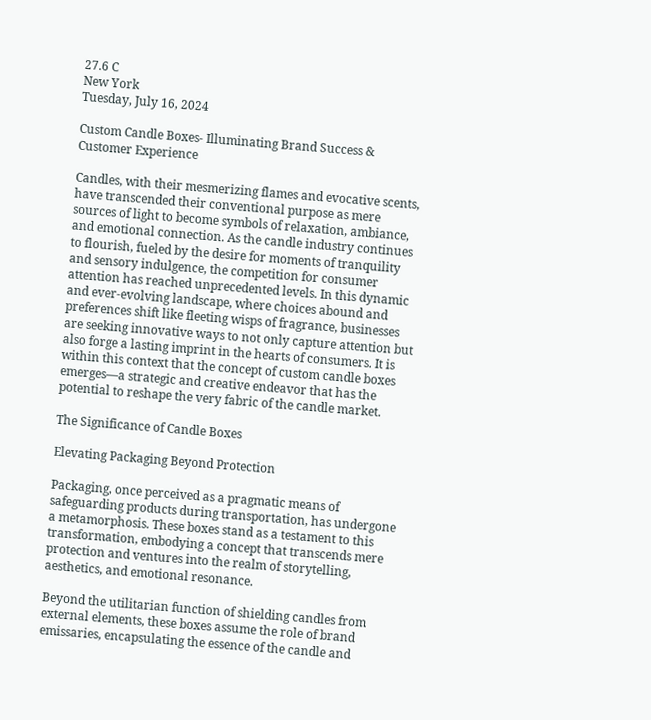27.6 C
New York
Tuesday, July 16, 2024

Custom Candle Boxes- Illuminating Brand Success & Customer Experience

Candles, with their mesmerizing flames and evocative scents, have transcended their conventional purpose as mere sources of light to become symbols of relaxation, ambiance, and emotional connection. As the candle industry continues to flourish, fueled by the desire for moments of tranquility and sensory indulgence, the competition for consumer attention has reached unprecedented levels. In this dynamic and ever-evolving landscape, where choices abound and preferences shift like fleeting wisps of fragrance, businesses are seeking innovative ways to not only capture attention but also forge a lasting imprint in the hearts of consumers. It is within this context that the concept of custom candle boxes emerges—a strategic and creative endeavor that has the potential to reshape the very fabric of the candle market.

The Significance of Candle Boxes

Elevating Packaging Beyond Protection

Packaging, once perceived as a pragmatic means of safeguarding products during transportation, has undergone a metamorphosis. These boxes stand as a testament to this transformation, embodying a concept that transcends mere protection and ventures into the realm of storytelling, aesthetics, and emotional resonance.

Beyond the utilitarian function of shielding candles from external elements, these boxes assume the role of brand emissaries, encapsulating the essence of the candle and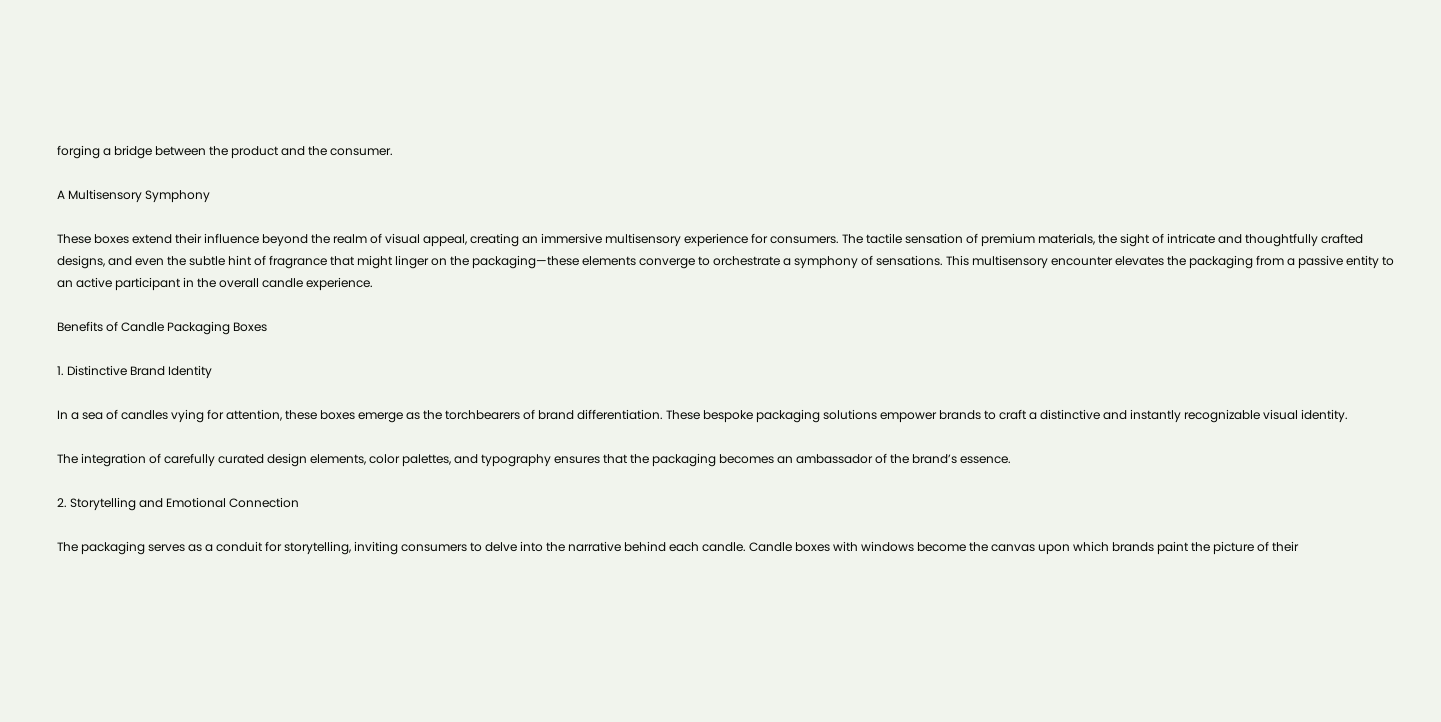forging a bridge between the product and the consumer.

A Multisensory Symphony

These boxes extend their influence beyond the realm of visual appeal, creating an immersive multisensory experience for consumers. The tactile sensation of premium materials, the sight of intricate and thoughtfully crafted designs, and even the subtle hint of fragrance that might linger on the packaging—these elements converge to orchestrate a symphony of sensations. This multisensory encounter elevates the packaging from a passive entity to an active participant in the overall candle experience.

Benefits of Candle Packaging Boxes

1. Distinctive Brand Identity

In a sea of candles vying for attention, these boxes emerge as the torchbearers of brand differentiation. These bespoke packaging solutions empower brands to craft a distinctive and instantly recognizable visual identity.

The integration of carefully curated design elements, color palettes, and typography ensures that the packaging becomes an ambassador of the brand’s essence.

2. Storytelling and Emotional Connection

The packaging serves as a conduit for storytelling, inviting consumers to delve into the narrative behind each candle. Candle boxes with windows become the canvas upon which brands paint the picture of their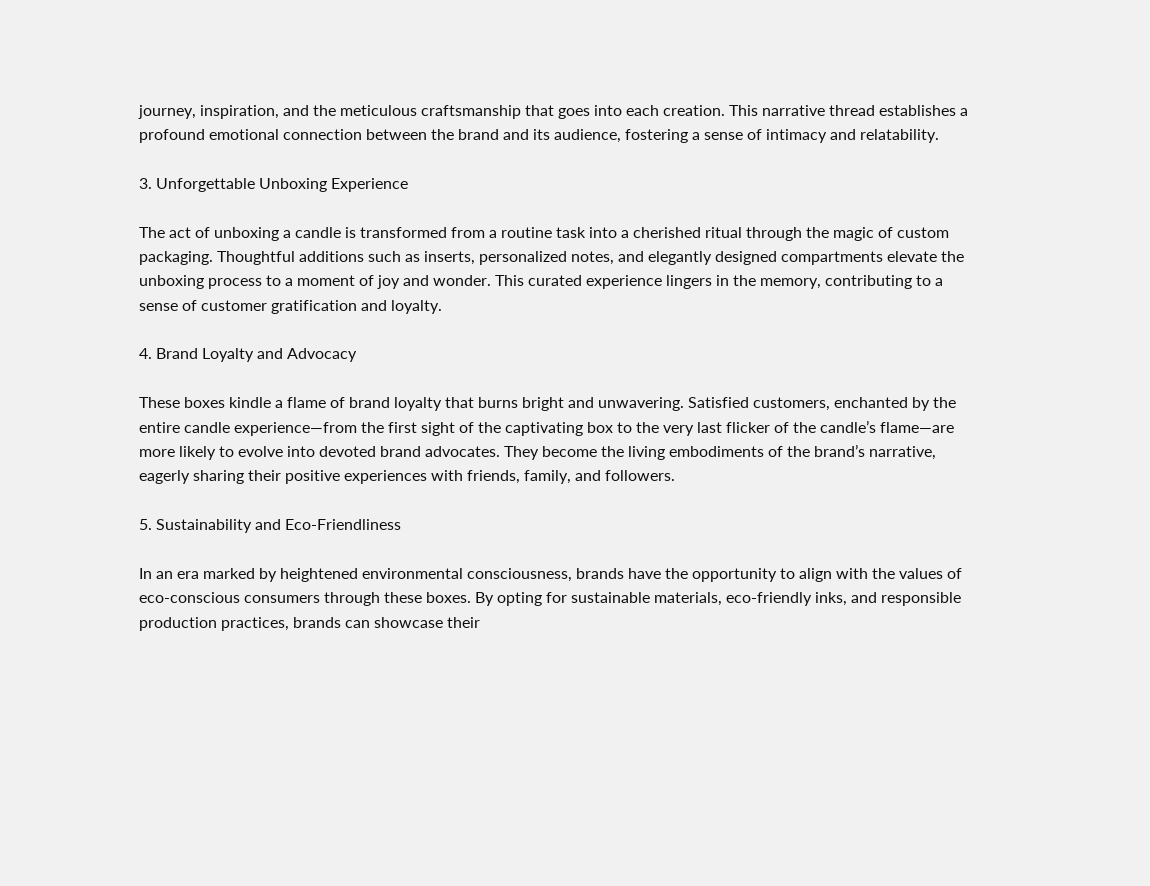journey, inspiration, and the meticulous craftsmanship that goes into each creation. This narrative thread establishes a profound emotional connection between the brand and its audience, fostering a sense of intimacy and relatability.

3. Unforgettable Unboxing Experience

The act of unboxing a candle is transformed from a routine task into a cherished ritual through the magic of custom packaging. Thoughtful additions such as inserts, personalized notes, and elegantly designed compartments elevate the unboxing process to a moment of joy and wonder. This curated experience lingers in the memory, contributing to a sense of customer gratification and loyalty.

4. Brand Loyalty and Advocacy

These boxes kindle a flame of brand loyalty that burns bright and unwavering. Satisfied customers, enchanted by the entire candle experience—from the first sight of the captivating box to the very last flicker of the candle’s flame—are more likely to evolve into devoted brand advocates. They become the living embodiments of the brand’s narrative, eagerly sharing their positive experiences with friends, family, and followers.

5. Sustainability and Eco-Friendliness

In an era marked by heightened environmental consciousness, brands have the opportunity to align with the values of eco-conscious consumers through these boxes. By opting for sustainable materials, eco-friendly inks, and responsible production practices, brands can showcase their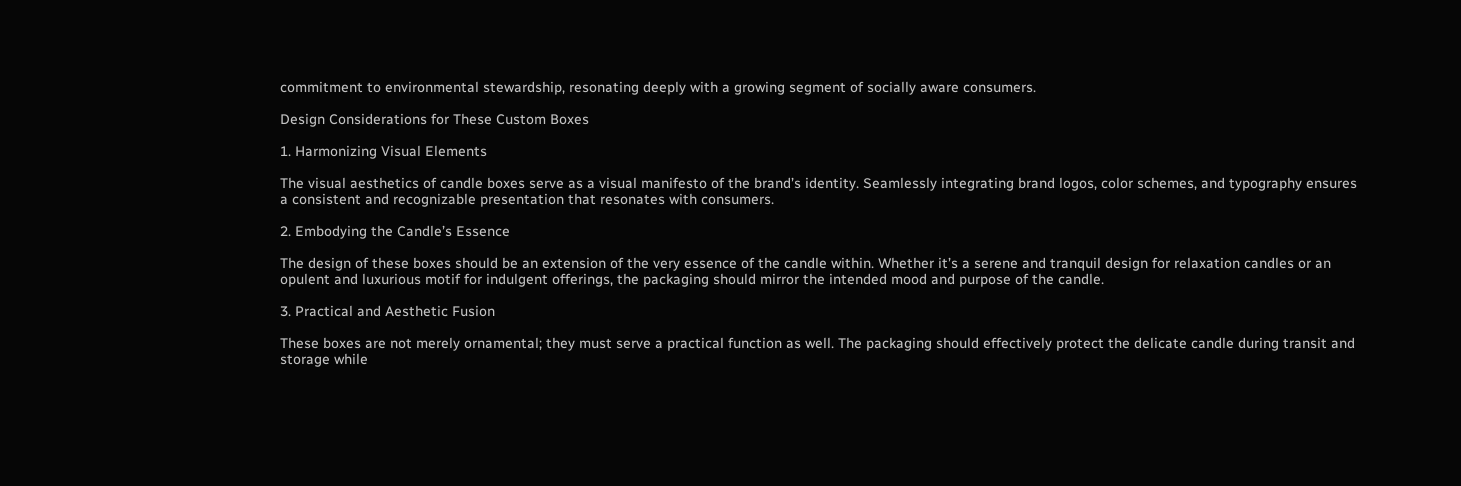commitment to environmental stewardship, resonating deeply with a growing segment of socially aware consumers.

Design Considerations for These Custom Boxes

1. Harmonizing Visual Elements

The visual aesthetics of candle boxes serve as a visual manifesto of the brand’s identity. Seamlessly integrating brand logos, color schemes, and typography ensures a consistent and recognizable presentation that resonates with consumers.

2. Embodying the Candle’s Essence

The design of these boxes should be an extension of the very essence of the candle within. Whether it’s a serene and tranquil design for relaxation candles or an opulent and luxurious motif for indulgent offerings, the packaging should mirror the intended mood and purpose of the candle.

3. Practical and Aesthetic Fusion

These boxes are not merely ornamental; they must serve a practical function as well. The packaging should effectively protect the delicate candle during transit and storage while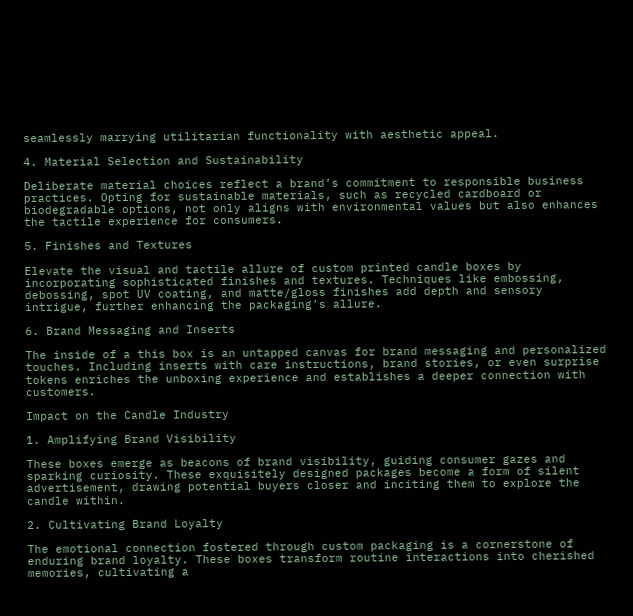seamlessly marrying utilitarian functionality with aesthetic appeal.

4. Material Selection and Sustainability

Deliberate material choices reflect a brand’s commitment to responsible business practices. Opting for sustainable materials, such as recycled cardboard or biodegradable options, not only aligns with environmental values but also enhances the tactile experience for consumers.

5. Finishes and Textures

Elevate the visual and tactile allure of custom printed candle boxes by incorporating sophisticated finishes and textures. Techniques like embossing, debossing, spot UV coating, and matte/gloss finishes add depth and sensory intrigue, further enhancing the packaging’s allure.

6. Brand Messaging and Inserts

The inside of a this box is an untapped canvas for brand messaging and personalized touches. Including inserts with care instructions, brand stories, or even surprise tokens enriches the unboxing experience and establishes a deeper connection with customers.

Impact on the Candle Industry

1. Amplifying Brand Visibility

These boxes emerge as beacons of brand visibility, guiding consumer gazes and sparking curiosity. These exquisitely designed packages become a form of silent advertisement, drawing potential buyers closer and inciting them to explore the candle within.

2. Cultivating Brand Loyalty

The emotional connection fostered through custom packaging is a cornerstone of enduring brand loyalty. These boxes transform routine interactions into cherished memories, cultivating a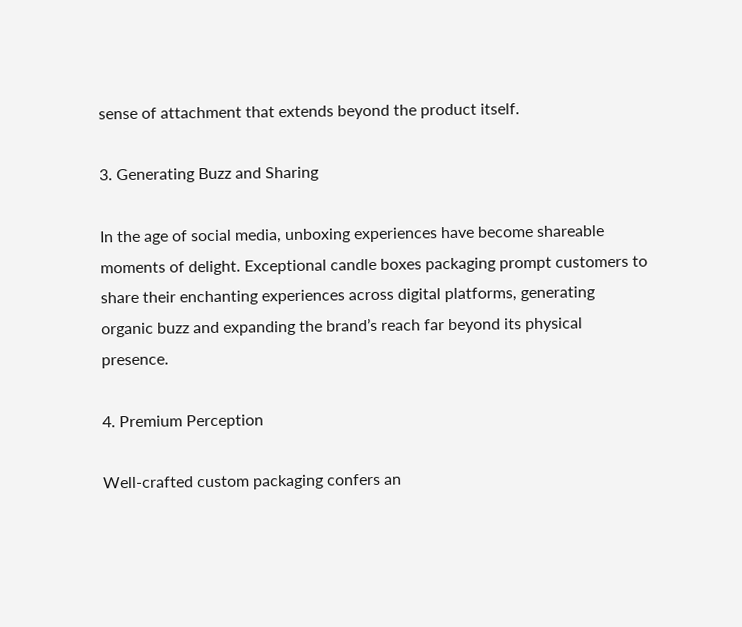sense of attachment that extends beyond the product itself.

3. Generating Buzz and Sharing

In the age of social media, unboxing experiences have become shareable moments of delight. Exceptional candle boxes packaging prompt customers to share their enchanting experiences across digital platforms, generating organic buzz and expanding the brand’s reach far beyond its physical presence.

4. Premium Perception

Well-crafted custom packaging confers an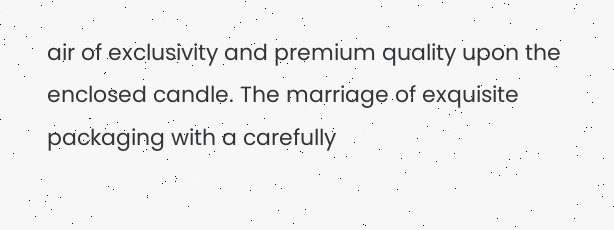air of exclusivity and premium quality upon the enclosed candle. The marriage of exquisite packaging with a carefully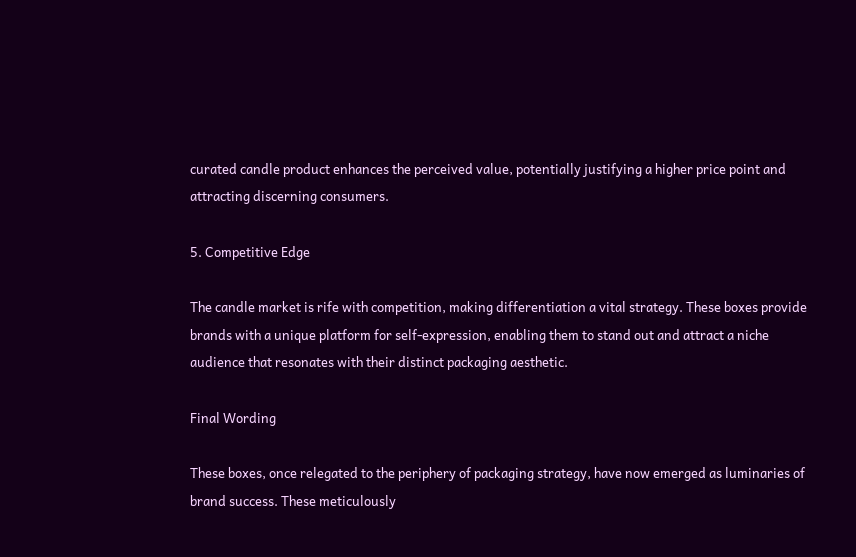curated candle product enhances the perceived value, potentially justifying a higher price point and attracting discerning consumers.

5. Competitive Edge

The candle market is rife with competition, making differentiation a vital strategy. These boxes provide brands with a unique platform for self-expression, enabling them to stand out and attract a niche audience that resonates with their distinct packaging aesthetic.

Final Wording

These boxes, once relegated to the periphery of packaging strategy, have now emerged as luminaries of brand success. These meticulously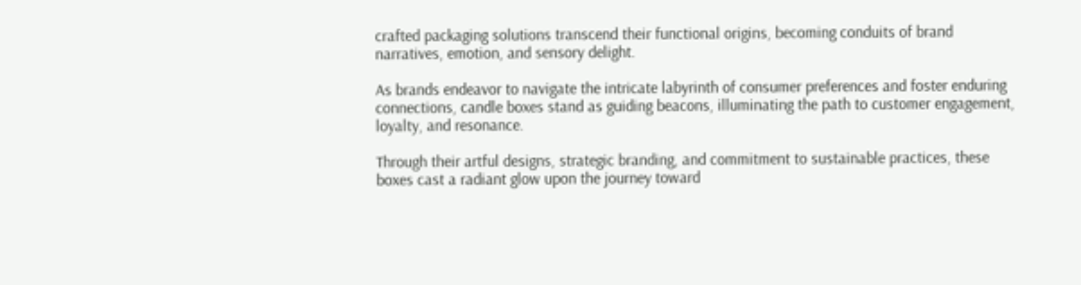crafted packaging solutions transcend their functional origins, becoming conduits of brand narratives, emotion, and sensory delight.

As brands endeavor to navigate the intricate labyrinth of consumer preferences and foster enduring connections, candle boxes stand as guiding beacons, illuminating the path to customer engagement, loyalty, and resonance.

Through their artful designs, strategic branding, and commitment to sustainable practices, these boxes cast a radiant glow upon the journey toward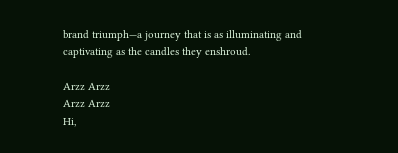brand triumph—a journey that is as illuminating and captivating as the candles they enshroud.

Arzz Arzz
Arzz Arzz
Hi,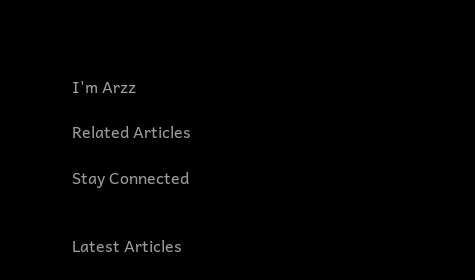I'm Arzz

Related Articles

Stay Connected


Latest Articles